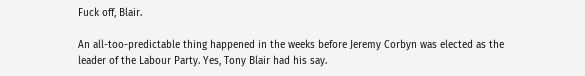Fuck off, Blair.

An all-too-predictable thing happened in the weeks before Jeremy Corbyn was elected as the leader of the Labour Party. Yes, Tony Blair had his say.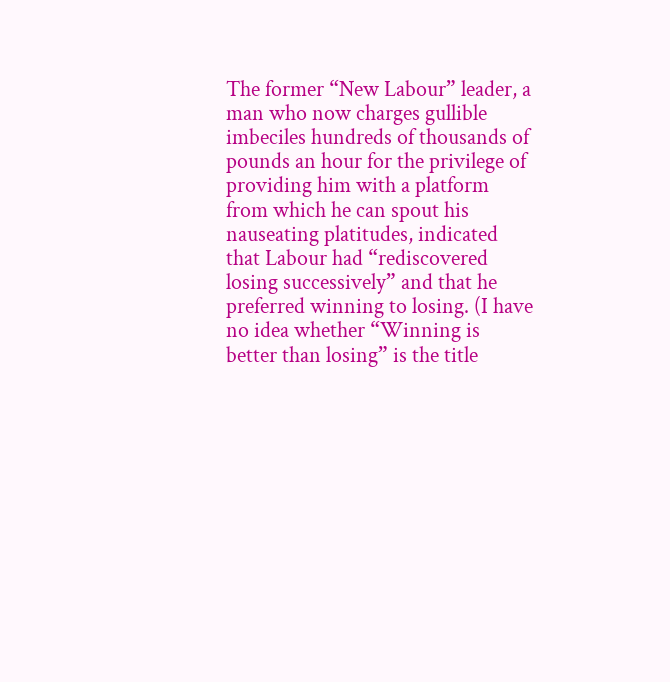The former “New Labour” leader, a man who now charges gullible imbeciles hundreds of thousands of pounds an hour for the privilege of providing him with a platform from which he can spout his nauseating platitudes, indicated that Labour had “rediscovered losing successively” and that he preferred winning to losing. (I have no idea whether “Winning is better than losing” is the title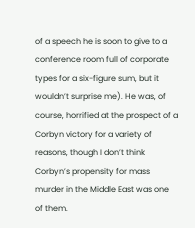of a speech he is soon to give to a conference room full of corporate types for a six-figure sum, but it wouldn’t surprise me). He was, of course, horrified at the prospect of a Corbyn victory for a variety of reasons, though I don’t think Corbyn’s propensity for mass murder in the Middle East was one of them.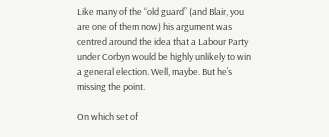Like many of the “old guard” (and Blair, you are one of them now) his argument was centred around the idea that a Labour Party under Corbyn would be highly unlikely to win a general election. Well, maybe. But he’s missing the point.

On which set of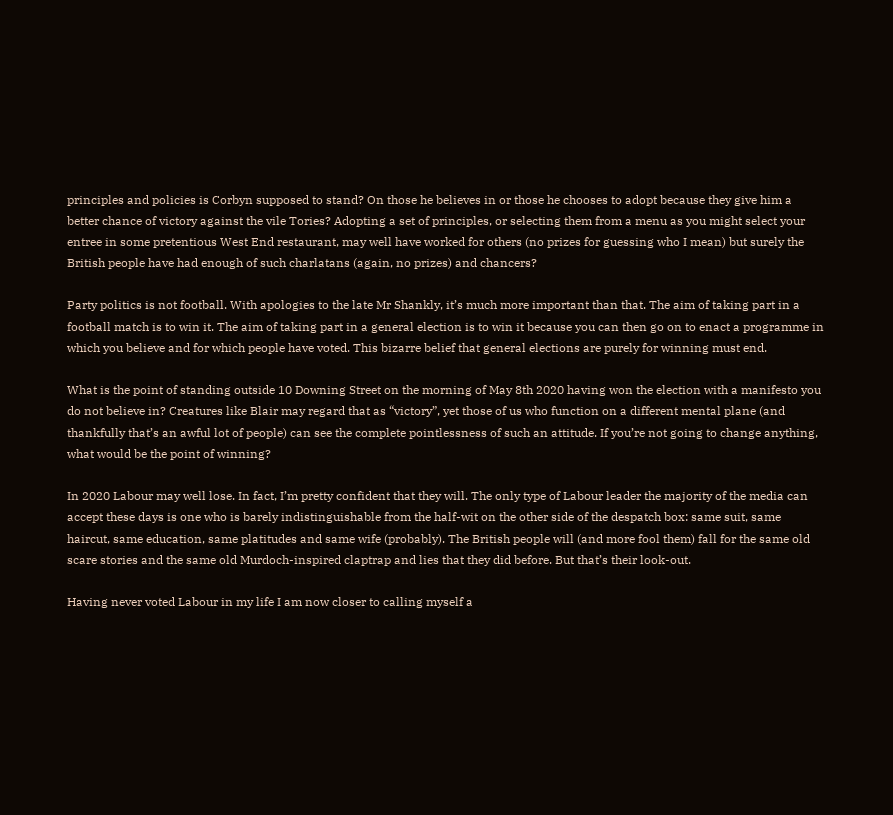principles and policies is Corbyn supposed to stand? On those he believes in or those he chooses to adopt because they give him a better chance of victory against the vile Tories? Adopting a set of principles, or selecting them from a menu as you might select your entree in some pretentious West End restaurant, may well have worked for others (no prizes for guessing who I mean) but surely the British people have had enough of such charlatans (again, no prizes) and chancers?

Party politics is not football. With apologies to the late Mr Shankly, it’s much more important than that. The aim of taking part in a football match is to win it. The aim of taking part in a general election is to win it because you can then go on to enact a programme in which you believe and for which people have voted. This bizarre belief that general elections are purely for winning must end.

What is the point of standing outside 10 Downing Street on the morning of May 8th 2020 having won the election with a manifesto you do not believe in? Creatures like Blair may regard that as “victory”, yet those of us who function on a different mental plane (and thankfully that’s an awful lot of people) can see the complete pointlessness of such an attitude. If you’re not going to change anything, what would be the point of winning?

In 2020 Labour may well lose. In fact, I’m pretty confident that they will. The only type of Labour leader the majority of the media can accept these days is one who is barely indistinguishable from the half-wit on the other side of the despatch box: same suit, same haircut, same education, same platitudes and same wife (probably). The British people will (and more fool them) fall for the same old scare stories and the same old Murdoch-inspired claptrap and lies that they did before. But that’s their look-out.

Having never voted Labour in my life I am now closer to calling myself a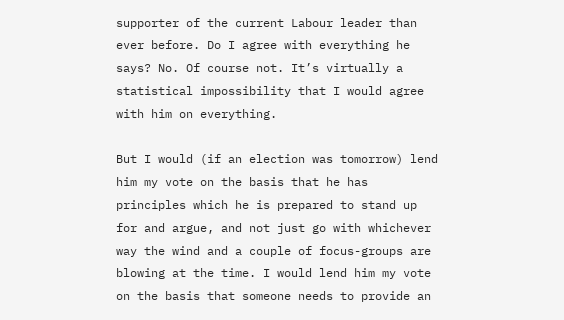supporter of the current Labour leader than ever before. Do I agree with everything he says? No. Of course not. It’s virtually a statistical impossibility that I would agree with him on everything.

But I would (if an election was tomorrow) lend him my vote on the basis that he has principles which he is prepared to stand up for and argue, and not just go with whichever way the wind and a couple of focus-groups are blowing at the time. I would lend him my vote on the basis that someone needs to provide an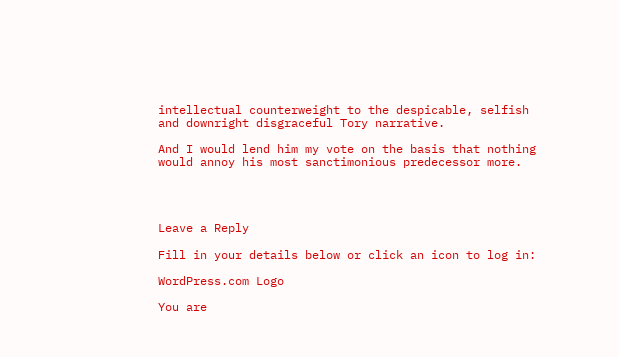intellectual counterweight to the despicable, selfish and downright disgraceful Tory narrative.

And I would lend him my vote on the basis that nothing would annoy his most sanctimonious predecessor more.




Leave a Reply

Fill in your details below or click an icon to log in:

WordPress.com Logo

You are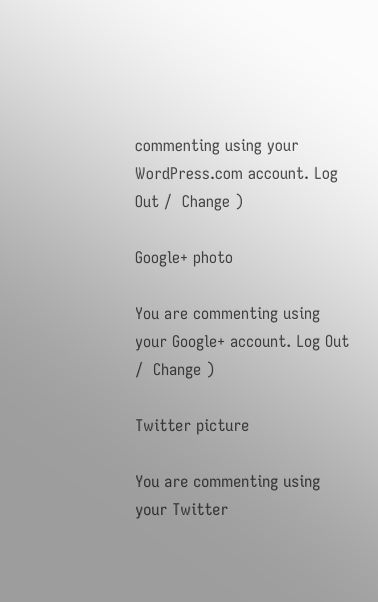commenting using your WordPress.com account. Log Out /  Change )

Google+ photo

You are commenting using your Google+ account. Log Out /  Change )

Twitter picture

You are commenting using your Twitter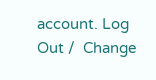account. Log Out /  Change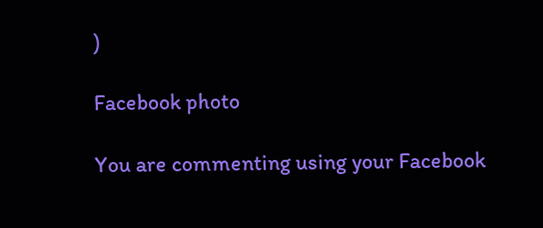)

Facebook photo

You are commenting using your Facebook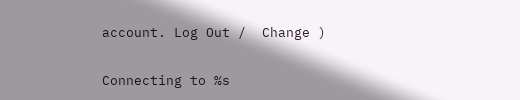account. Log Out /  Change )

Connecting to %s